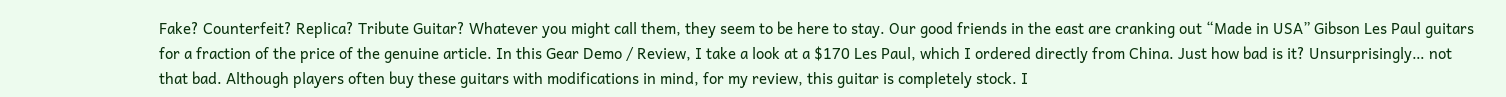Fake? Counterfeit? Replica? Tribute Guitar? Whatever you might call them, they seem to be here to stay. Our good friends in the east are cranking out “Made in USA” Gibson Les Paul guitars for a fraction of the price of the genuine article. In this Gear Demo / Review, I take a look at a $170 Les Paul, which I ordered directly from China. Just how bad is it? Unsurprisingly… not that bad. Although players often buy these guitars with modifications in mind, for my review, this guitar is completely stock. I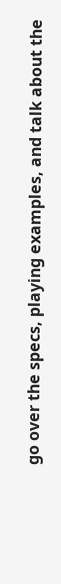go over the specs, playing examples, and talk about the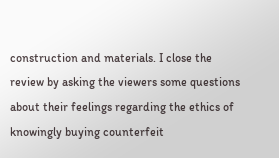construction and materials. I close the review by asking the viewers some questions about their feelings regarding the ethics of knowingly buying counterfeit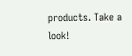products. Take a look!